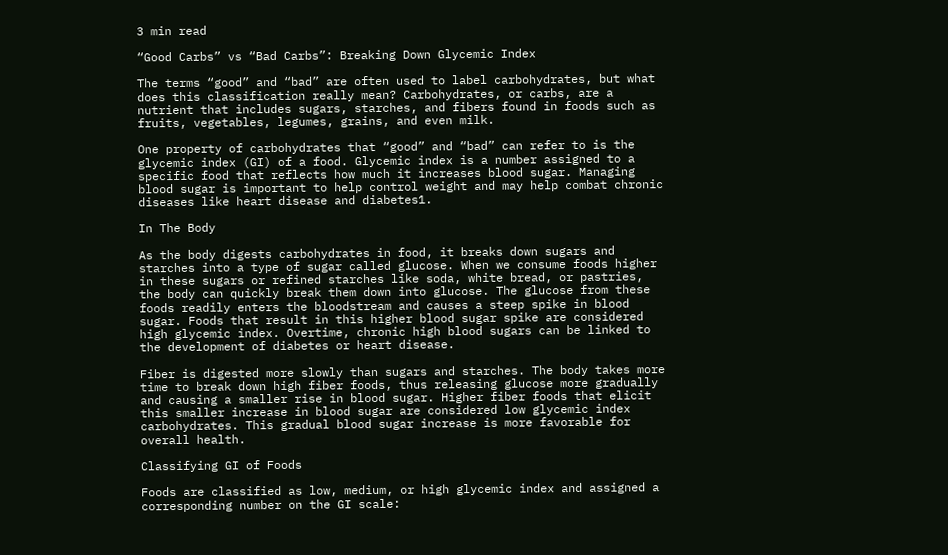3 min read

“Good Carbs” vs “Bad Carbs”: Breaking Down Glycemic Index

The terms “good” and “bad” are often used to label carbohydrates, but what does this classification really mean? Carbohydrates, or carbs, are a nutrient that includes sugars, starches, and fibers found in foods such as fruits, vegetables, legumes, grains, and even milk.

One property of carbohydrates that “good” and “bad” can refer to is the glycemic index (GI) of a food. Glycemic index is a number assigned to a specific food that reflects how much it increases blood sugar. Managing blood sugar is important to help control weight and may help combat chronic diseases like heart disease and diabetes1.

In The Body

As the body digests carbohydrates in food, it breaks down sugars and starches into a type of sugar called glucose. When we consume foods higher in these sugars or refined starches like soda, white bread, or pastries, the body can quickly break them down into glucose. The glucose from these foods readily enters the bloodstream and causes a steep spike in blood sugar. Foods that result in this higher blood sugar spike are considered high glycemic index. Overtime, chronic high blood sugars can be linked to the development of diabetes or heart disease.

Fiber is digested more slowly than sugars and starches. The body takes more time to break down high fiber foods, thus releasing glucose more gradually and causing a smaller rise in blood sugar. Higher fiber foods that elicit this smaller increase in blood sugar are considered low glycemic index carbohydrates. This gradual blood sugar increase is more favorable for overall health.

Classifying GI of Foods

Foods are classified as low, medium, or high glycemic index and assigned a corresponding number on the GI scale: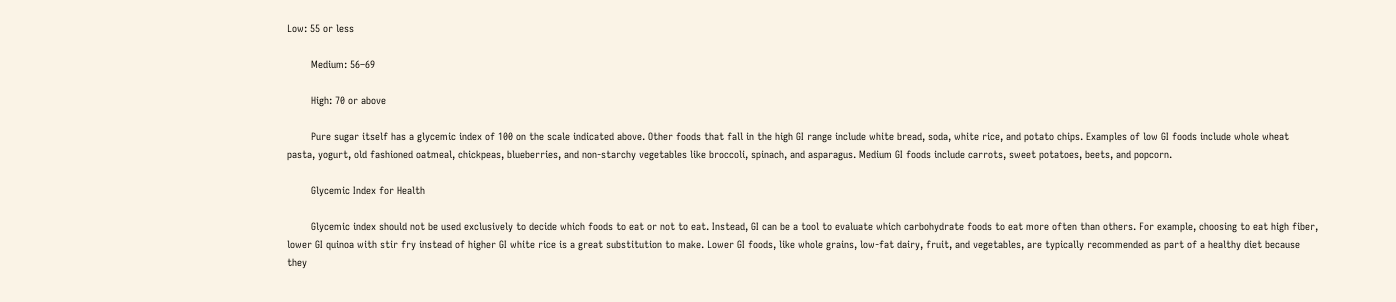Low: 55 or less

        Medium: 56–69

        High: 70 or above

        Pure sugar itself has a glycemic index of 100 on the scale indicated above. Other foods that fall in the high GI range include white bread, soda, white rice, and potato chips. Examples of low GI foods include whole wheat pasta, yogurt, old fashioned oatmeal, chickpeas, blueberries, and non-starchy vegetables like broccoli, spinach, and asparagus. Medium GI foods include carrots, sweet potatoes, beets, and popcorn.

        Glycemic Index for Health

        Glycemic index should not be used exclusively to decide which foods to eat or not to eat. Instead, GI can be a tool to evaluate which carbohydrate foods to eat more often than others. For example, choosing to eat high fiber, lower GI quinoa with stir fry instead of higher GI white rice is a great substitution to make. Lower GI foods, like whole grains, low-fat dairy, fruit, and vegetables, are typically recommended as part of a healthy diet because they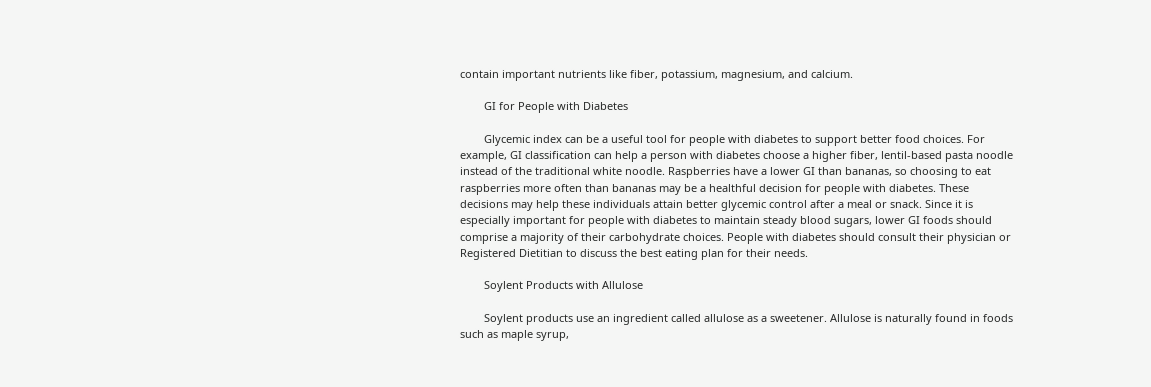contain important nutrients like fiber, potassium, magnesium, and calcium.

        GI for People with Diabetes

        Glycemic index can be a useful tool for people with diabetes to support better food choices. For example, GI classification can help a person with diabetes choose a higher fiber, lentil-based pasta noodle instead of the traditional white noodle. Raspberries have a lower GI than bananas, so choosing to eat raspberries more often than bananas may be a healthful decision for people with diabetes. These decisions may help these individuals attain better glycemic control after a meal or snack. Since it is especially important for people with diabetes to maintain steady blood sugars, lower GI foods should comprise a majority of their carbohydrate choices. People with diabetes should consult their physician or Registered Dietitian to discuss the best eating plan for their needs.

        Soylent Products with Allulose

        Soylent products use an ingredient called allulose as a sweetener. Allulose is naturally found in foods such as maple syrup,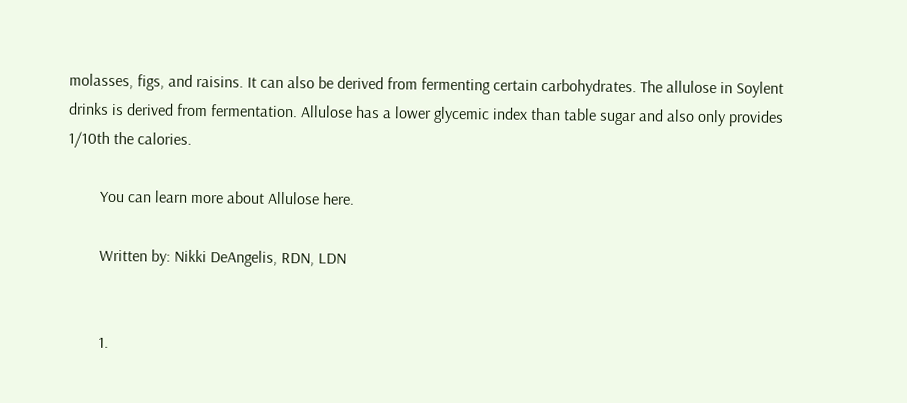molasses, figs, and raisins. It can also be derived from fermenting certain carbohydrates. The allulose in Soylent drinks is derived from fermentation. Allulose has a lower glycemic index than table sugar and also only provides 1/10th the calories.

        You can learn more about Allulose here.

        Written by: Nikki DeAngelis, RDN, LDN


        1.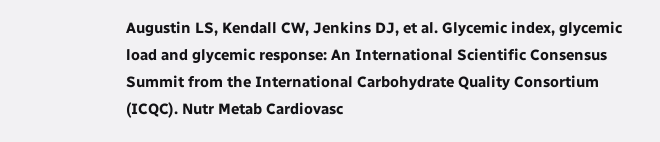Augustin LS, Kendall CW, Jenkins DJ, et al. Glycemic index, glycemic load and glycemic response: An International Scientific Consensus Summit from the International Carbohydrate Quality Consortium (ICQC). Nutr Metab Cardiovasc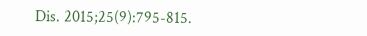Dis. 2015;25(9):795-815.